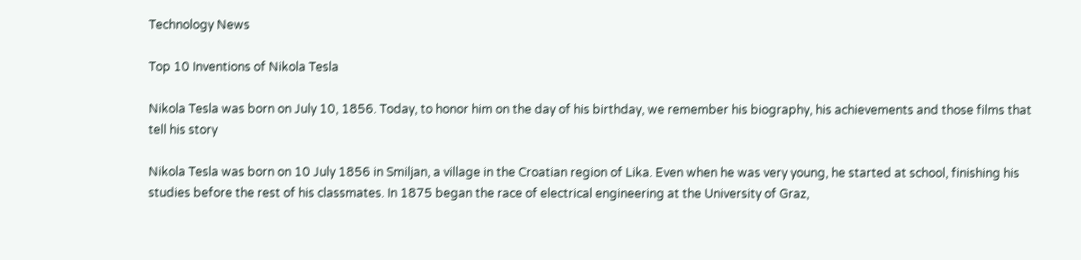Technology News

Top 10 Inventions of Nikola Tesla

Nikola Tesla was born on July 10, 1856. Today, to honor him on the day of his birthday, we remember his biography, his achievements and those films that tell his story

Nikola Tesla was born on 10 July 1856 in Smiljan, a village in the Croatian region of Lika. Even when he was very young, he started at school, finishing his studies before the rest of his classmates. In 1875 began the race of electrical engineering at the University of Graz,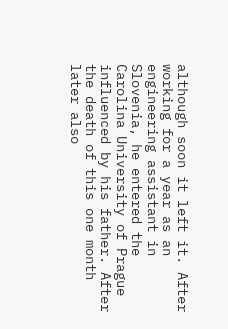although soon it left it. After working for a year as an engineering assistant in Slovenia, he entered the Carolina University of Prague influenced by his father. After the death of this one month later also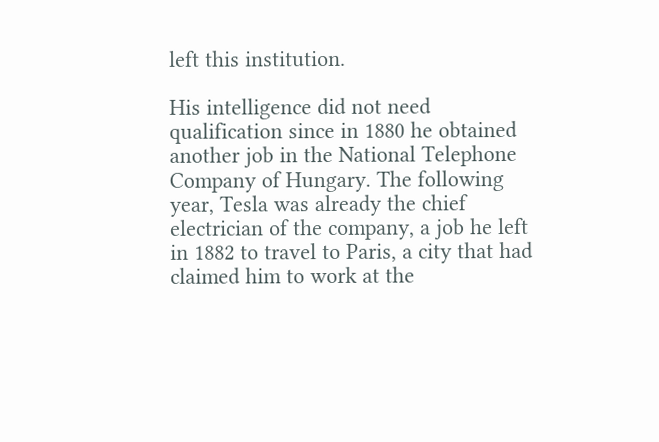left this institution.

His intelligence did not need qualification since in 1880 he obtained another job in the National Telephone Company of Hungary. The following year, Tesla was already the chief electrician of the company, a job he left in 1882 to travel to Paris, a city that had claimed him to work at the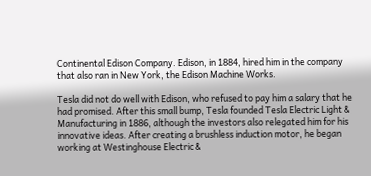Continental Edison Company. Edison, in 1884, hired him in the company that also ran in New York, the Edison Machine Works.

Tesla did not do well with Edison, who refused to pay him a salary that he had promised. After this small bump, Tesla founded Tesla Electric Light & Manufacturing in 1886, although the investors also relegated him for his innovative ideas. After creating a brushless induction motor, he began working at Westinghouse Electric &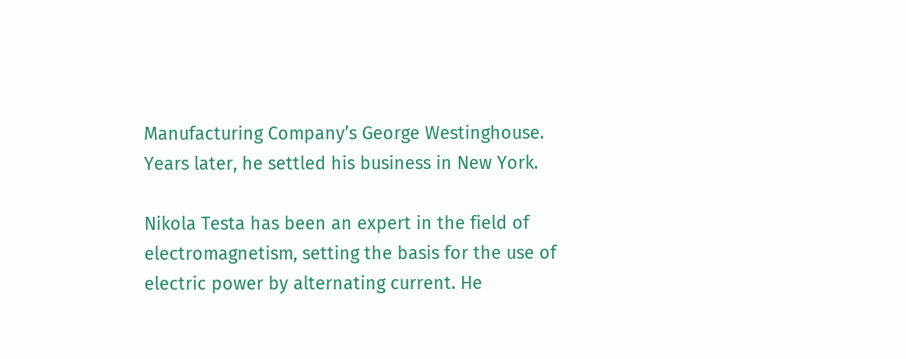Manufacturing Company’s George Westinghouse. Years later, he settled his business in New York.

Nikola Testa has been an expert in the field of electromagnetism, setting the basis for the use of electric power by alternating current. He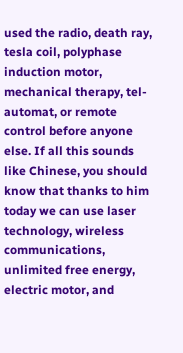used the radio, death ray, tesla coil, polyphase induction motor, mechanical therapy, tel-automat, or remote control before anyone else. If all this sounds like Chinese, you should know that thanks to him today we can use laser technology, wireless communications, unlimited free energy, electric motor, and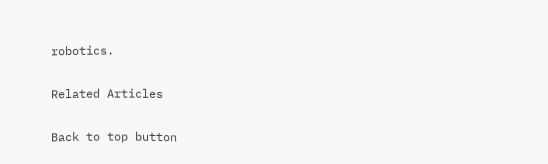robotics.

Related Articles

Back to top button